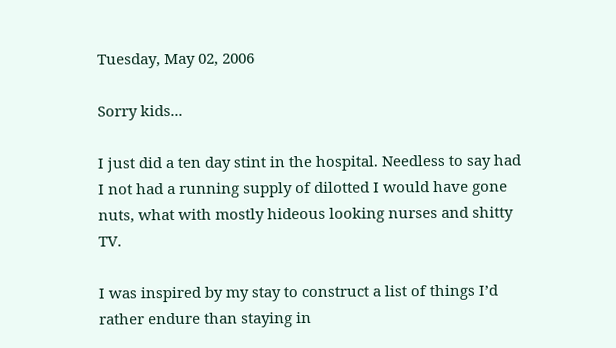Tuesday, May 02, 2006

Sorry kids...

I just did a ten day stint in the hospital. Needless to say had I not had a running supply of dilotted I would have gone nuts, what with mostly hideous looking nurses and shitty TV.

I was inspired by my stay to construct a list of things I’d rather endure than staying in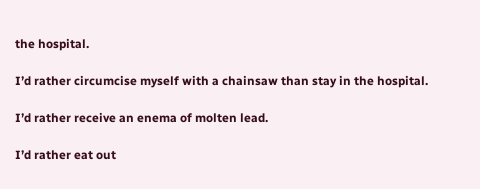the hospital.

I’d rather circumcise myself with a chainsaw than stay in the hospital.

I’d rather receive an enema of molten lead.

I’d rather eat out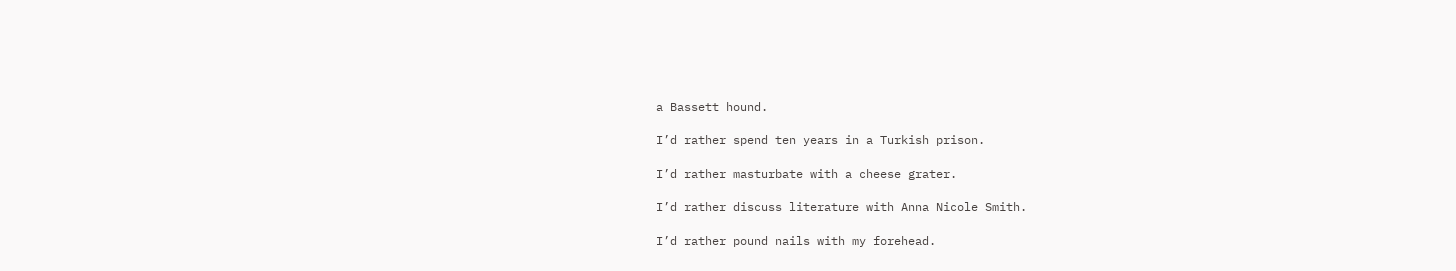a Bassett hound.

I’d rather spend ten years in a Turkish prison.

I’d rather masturbate with a cheese grater.

I’d rather discuss literature with Anna Nicole Smith.

I’d rather pound nails with my forehead.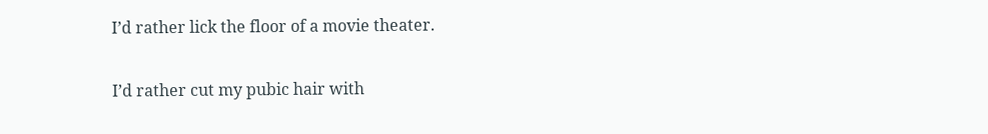I’d rather lick the floor of a movie theater.

I’d rather cut my pubic hair with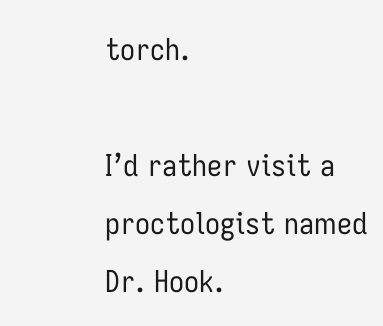torch.

I’d rather visit a proctologist named Dr. Hook.